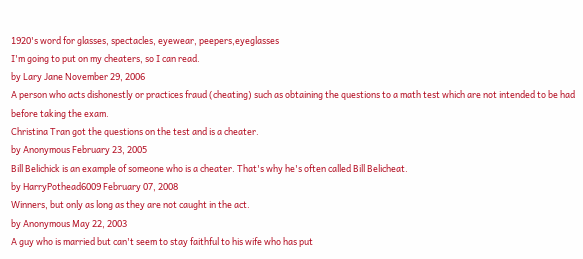1920's word for glasses, spectacles, eyewear, peepers,eyeglasses
I'm going to put on my cheaters, so I can read.
by Lary Jane November 29, 2006
A person who acts dishonestly or practices fraud (cheating) such as obtaining the questions to a math test which are not intended to be had before taking the exam.
Christina Tran got the questions on the test and is a cheater.
by Anonymous February 23, 2005
Bill Belichick is an example of someone who is a cheater. That's why he's often called Bill Belicheat.
by HarryPothead6009 February 07, 2008
Winners, but only as long as they are not caught in the act.
by Anonymous May 22, 2003
A guy who is married but can't seem to stay faithful to his wife who has put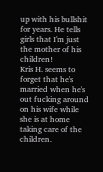up with his bullshit for years. He tells girls that I'm just the mother of his children!
Kris H. seems to forget that he's married when he's out fucking around on his wife while she is at home taking care of the children.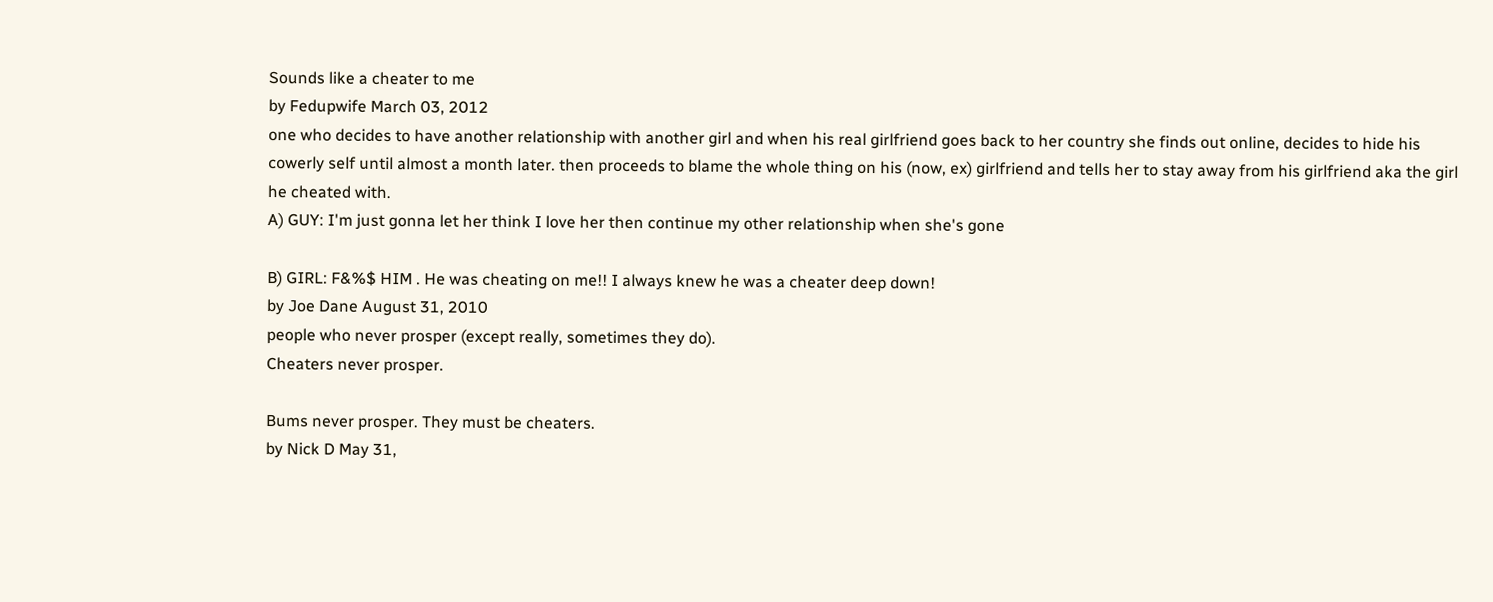Sounds like a cheater to me
by Fedupwife March 03, 2012
one who decides to have another relationship with another girl and when his real girlfriend goes back to her country she finds out online, decides to hide his cowerly self until almost a month later. then proceeds to blame the whole thing on his (now, ex) girlfriend and tells her to stay away from his girlfriend aka the girl he cheated with.
A) GUY: I'm just gonna let her think I love her then continue my other relationship when she's gone

B) GIRL: F&%$ HIM . He was cheating on me!! I always knew he was a cheater deep down!
by Joe Dane August 31, 2010
people who never prosper (except really, sometimes they do).
Cheaters never prosper.

Bums never prosper. They must be cheaters.
by Nick D May 31,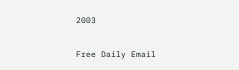2003

Free Daily Email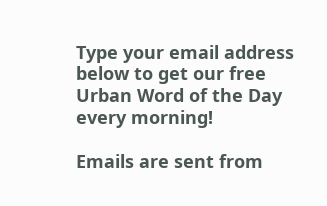Type your email address below to get our free Urban Word of the Day every morning!

Emails are sent from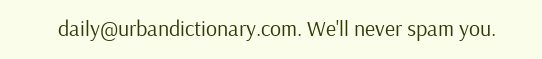daily@urbandictionary.com. We'll never spam you.